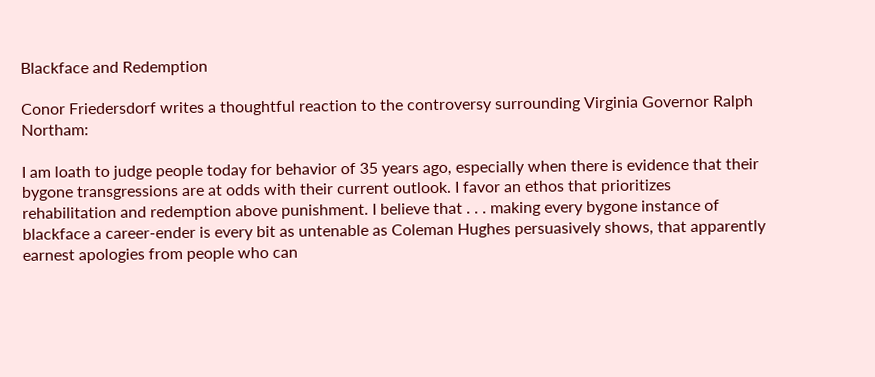Blackface and Redemption

Conor Friedersdorf writes a thoughtful reaction to the controversy surrounding Virginia Governor Ralph Northam:

I am loath to judge people today for behavior of 35 years ago, especially when there is evidence that their bygone transgressions are at odds with their current outlook. I favor an ethos that prioritizes rehabilitation and redemption above punishment. I believe that . . . making every bygone instance of blackface a career-ender is every bit as untenable as Coleman Hughes persuasively shows, that apparently earnest apologies from people who can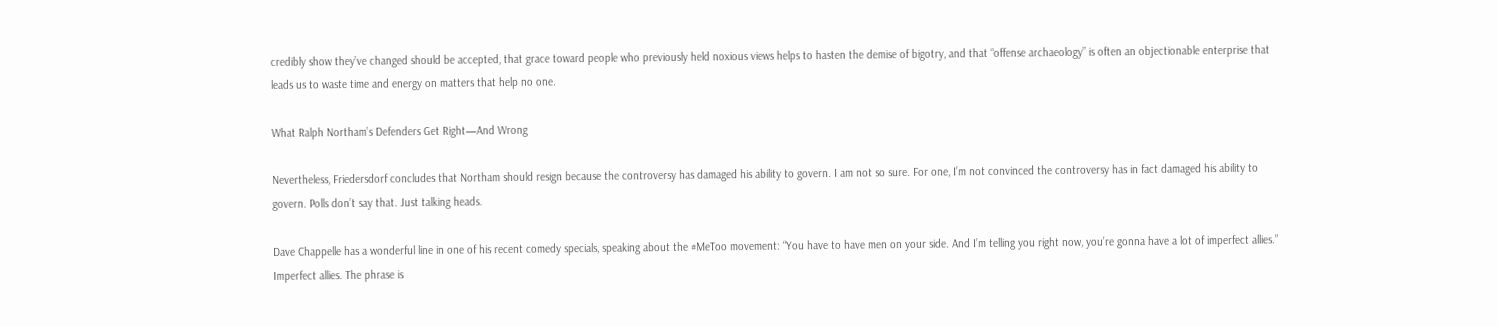credibly show they’ve changed should be accepted, that grace toward people who previously held noxious views helps to hasten the demise of bigotry, and that “offense archaeology” is often an objectionable enterprise that leads us to waste time and energy on matters that help no one.

What Ralph Northam’s Defenders Get Right—And Wrong

Nevertheless, Friedersdorf concludes that Northam should resign because the controversy has damaged his ability to govern. I am not so sure. For one, I’m not convinced the controversy has in fact damaged his ability to govern. Polls don’t say that. Just talking heads.

Dave Chappelle has a wonderful line in one of his recent comedy specials, speaking about the #MeToo movement: “You have to have men on your side. And I’m telling you right now, you’re gonna have a lot of imperfect allies.” Imperfect allies. The phrase is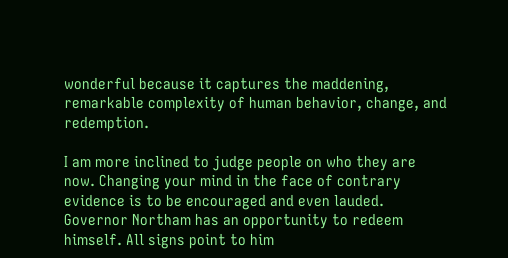wonderful because it captures the maddening, remarkable complexity of human behavior, change, and redemption.

I am more inclined to judge people on who they are now. Changing your mind in the face of contrary evidence is to be encouraged and even lauded. Governor Northam has an opportunity to redeem himself. All signs point to him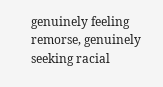genuinely feeling remorse, genuinely seeking racial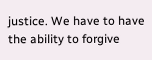justice. We have to have the ability to forgive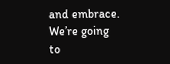and embrace. We’re going to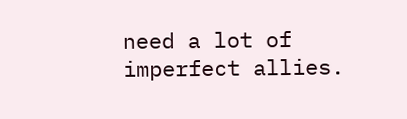need a lot of imperfect allies.